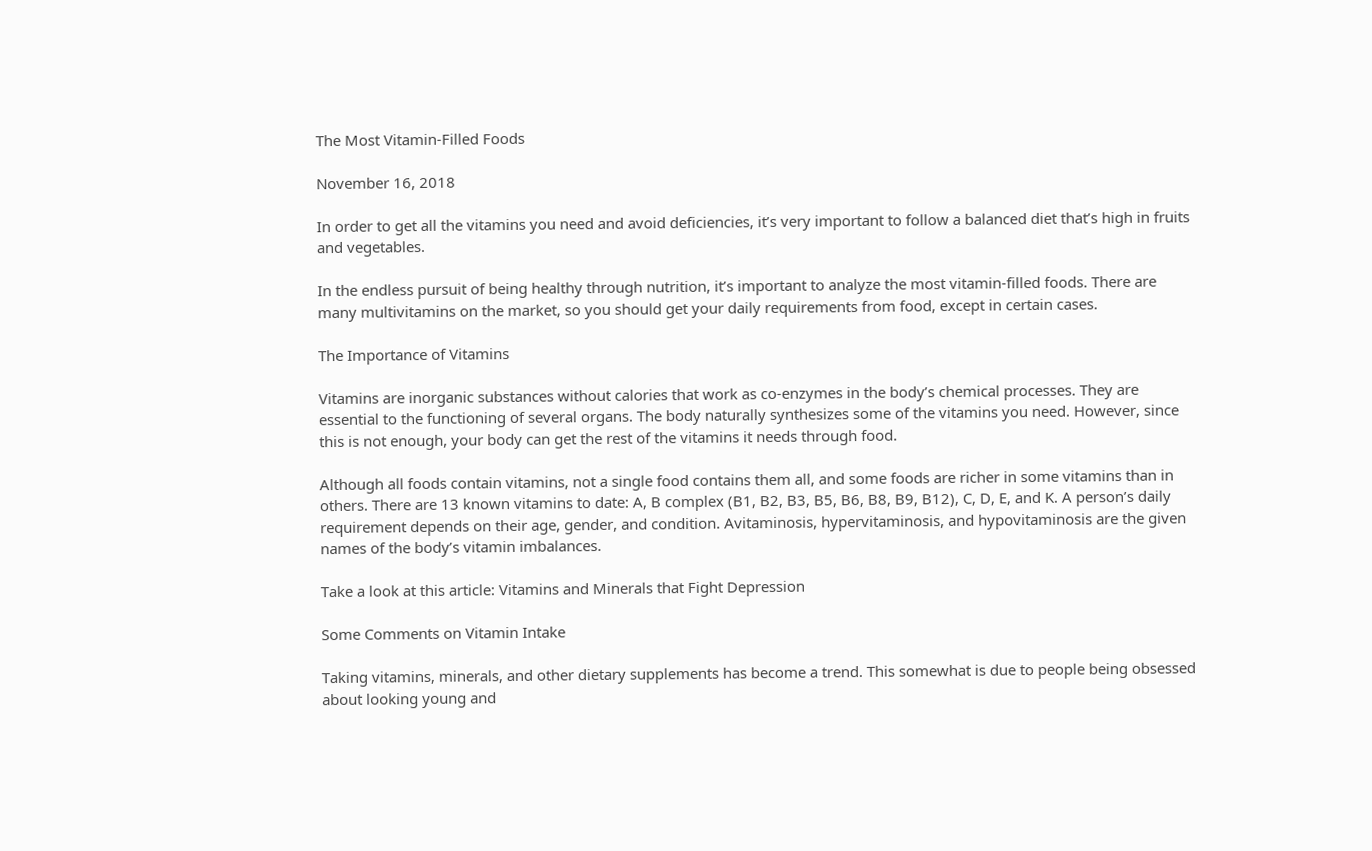The Most Vitamin-Filled Foods

November 16, 2018

In order to get all the vitamins you need and avoid deficiencies, it’s very important to follow a balanced diet that’s high in fruits and vegetables.

In the endless pursuit of being healthy through nutrition, it’s important to analyze the most vitamin-filled foods. There are many multivitamins on the market, so you should get your daily requirements from food, except in certain cases.

The Importance of Vitamins

Vitamins are inorganic substances without calories that work as co-enzymes in the body’s chemical processes. They are essential to the functioning of several organs. The body naturally synthesizes some of the vitamins you need. However, since this is not enough, your body can get the rest of the vitamins it needs through food.

Although all foods contain vitamins, not a single food contains them all, and some foods are richer in some vitamins than in others. There are 13 known vitamins to date: A, B complex (B1, B2, B3, B5, B6, B8, B9, B12), C, D, E, and K. A person’s daily requirement depends on their age, gender, and condition. Avitaminosis, hypervitaminosis, and hypovitaminosis are the given names of the body’s vitamin imbalances.

Take a look at this article: Vitamins and Minerals that Fight Depression

Some Comments on Vitamin Intake

Taking vitamins, minerals, and other dietary supplements has become a trend. This somewhat is due to people being obsessed about looking young and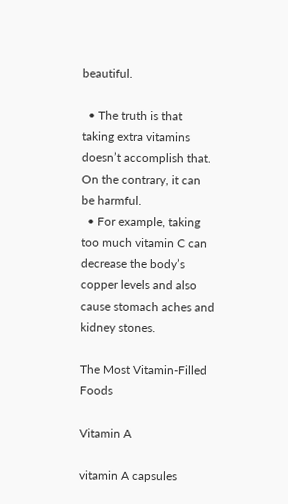beautiful.

  • The truth is that taking extra vitamins doesn’t accomplish that. On the contrary, it can be harmful.
  • For example, taking too much vitamin C can decrease the body’s copper levels and also cause stomach aches and kidney stones.

The Most Vitamin-Filled Foods

Vitamin A

vitamin A capsules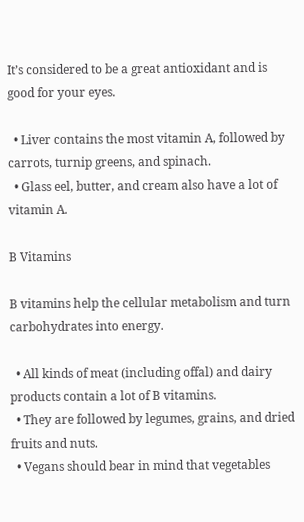It’s considered to be a great antioxidant and is good for your eyes.

  • Liver contains the most vitamin A, followed by carrots, turnip greens, and spinach.
  • Glass eel, butter, and cream also have a lot of vitamin A.

B Vitamins

B vitamins help the cellular metabolism and turn carbohydrates into energy.

  • All kinds of meat (including offal) and dairy products contain a lot of B vitamins.
  • They are followed by legumes, grains, and dried fruits and nuts.
  • Vegans should bear in mind that vegetables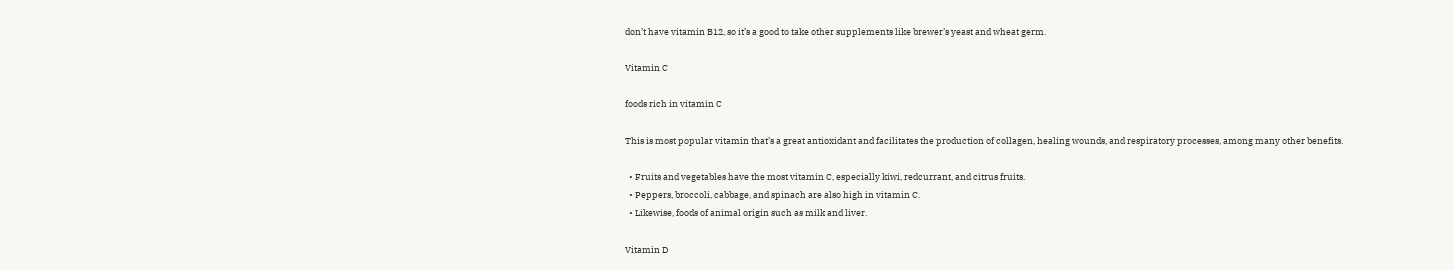don’t have vitamin B12, so it’s a good to take other supplements like brewer’s yeast and wheat germ.

Vitamin C

foods rich in vitamin C

This is most popular vitamin that’s a great antioxidant and facilitates the production of collagen, healing wounds, and respiratory processes, among many other benefits.

  • Fruits and vegetables have the most vitamin C, especially kiwi, redcurrant, and citrus fruits.
  • Peppers, broccoli, cabbage, and spinach are also high in vitamin C.
  • Likewise, foods of animal origin such as milk and liver.

Vitamin D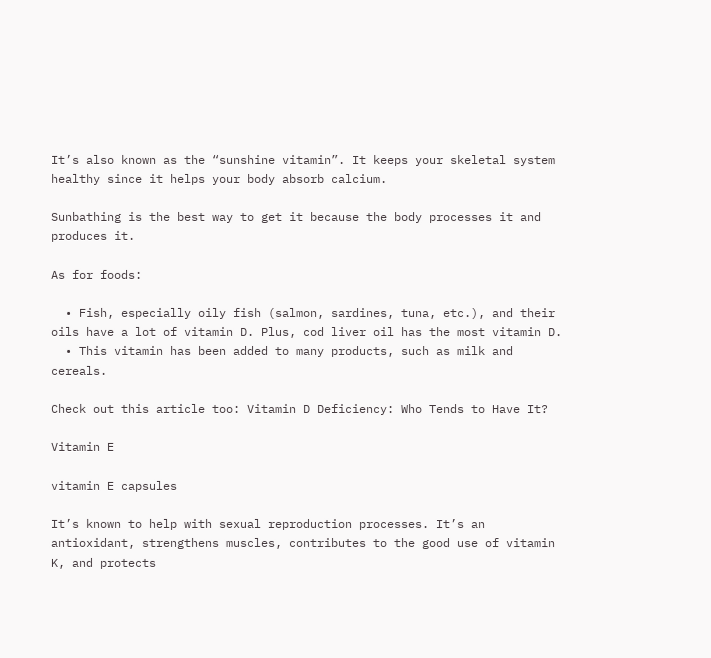It’s also known as the “sunshine vitamin”. It keeps your skeletal system healthy since it helps your body absorb calcium.

Sunbathing is the best way to get it because the body processes it and produces it.

As for foods:

  • Fish, especially oily fish (salmon, sardines, tuna, etc.), and their oils have a lot of vitamin D. Plus, cod liver oil has the most vitamin D.
  • This vitamin has been added to many products, such as milk and cereals.

Check out this article too: Vitamin D Deficiency: Who Tends to Have It?

Vitamin E

vitamin E capsules

It’s known to help with sexual reproduction processes. It’s an antioxidant, strengthens muscles, contributes to the good use of vitamin K, and protects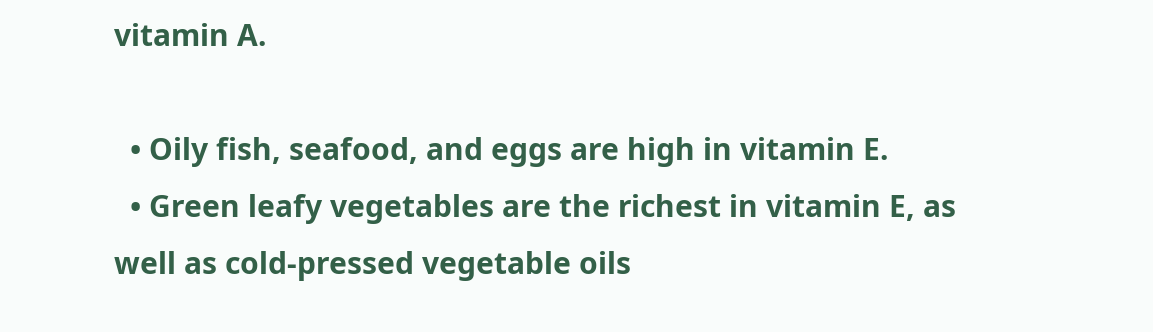vitamin A.

  • Oily fish, seafood, and eggs are high in vitamin E.
  • Green leafy vegetables are the richest in vitamin E, as well as cold-pressed vegetable oils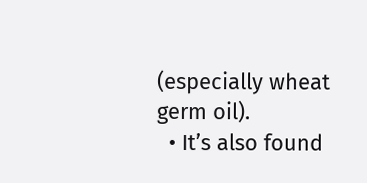(especially wheat germ oil).
  • It’s also found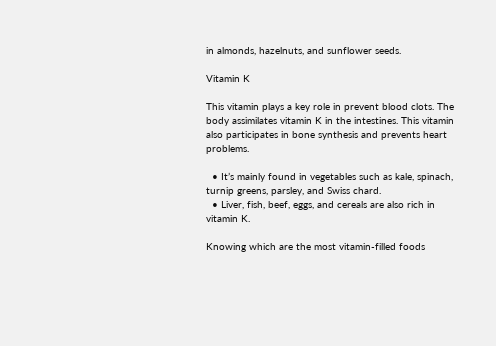in almonds, hazelnuts, and sunflower seeds.

Vitamin K

This vitamin plays a key role in prevent blood clots. The body assimilates vitamin K in the intestines. This vitamin also participates in bone synthesis and prevents heart problems.

  • It’s mainly found in vegetables such as kale, spinach, turnip greens, parsley, and Swiss chard.
  • Liver, fish, beef, eggs, and cereals are also rich in vitamin K.

Knowing which are the most vitamin-filled foods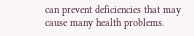can prevent deficiencies that may cause many health problems.